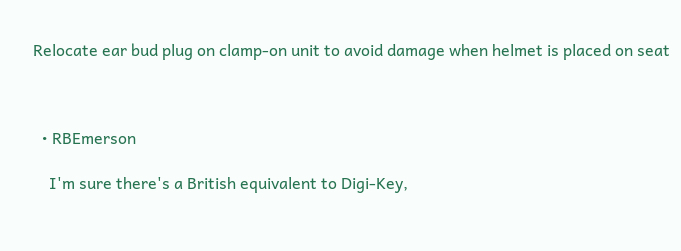Relocate ear bud plug on clamp-on unit to avoid damage when helmet is placed on seat



  • RBEmerson

    I'm sure there's a British equivalent to Digi-Key,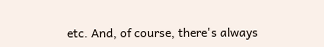etc. And, of course, there's always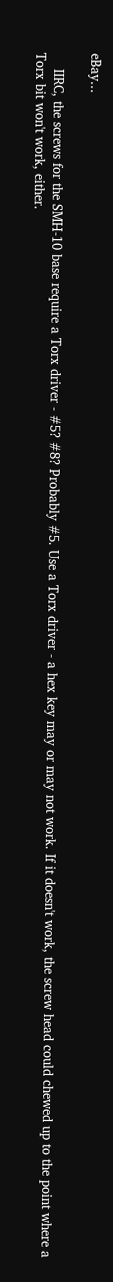eBay...

    IIRC, the screws for the SMH-10 base require a Torx driver - #5? #8? Probably #5. Use a Torx driver - a hex key may or may not work. If it doesn't work, the screw head could chewed up to the point where a Torx bit won't work, either.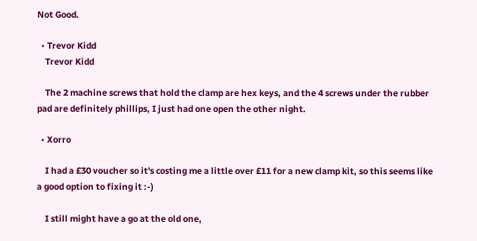Not Good.

  • Trevor Kidd
    Trevor Kidd

    The 2 machine screws that hold the clamp are hex keys, and the 4 screws under the rubber pad are definitely phillips, I just had one open the other night.

  • Xorro

    I had a £30 voucher so it's costing me a little over £11 for a new clamp kit, so this seems like a good option to fixing it :-)

    I still might have a go at the old one,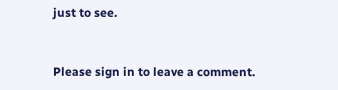just to see.


Please sign in to leave a comment.